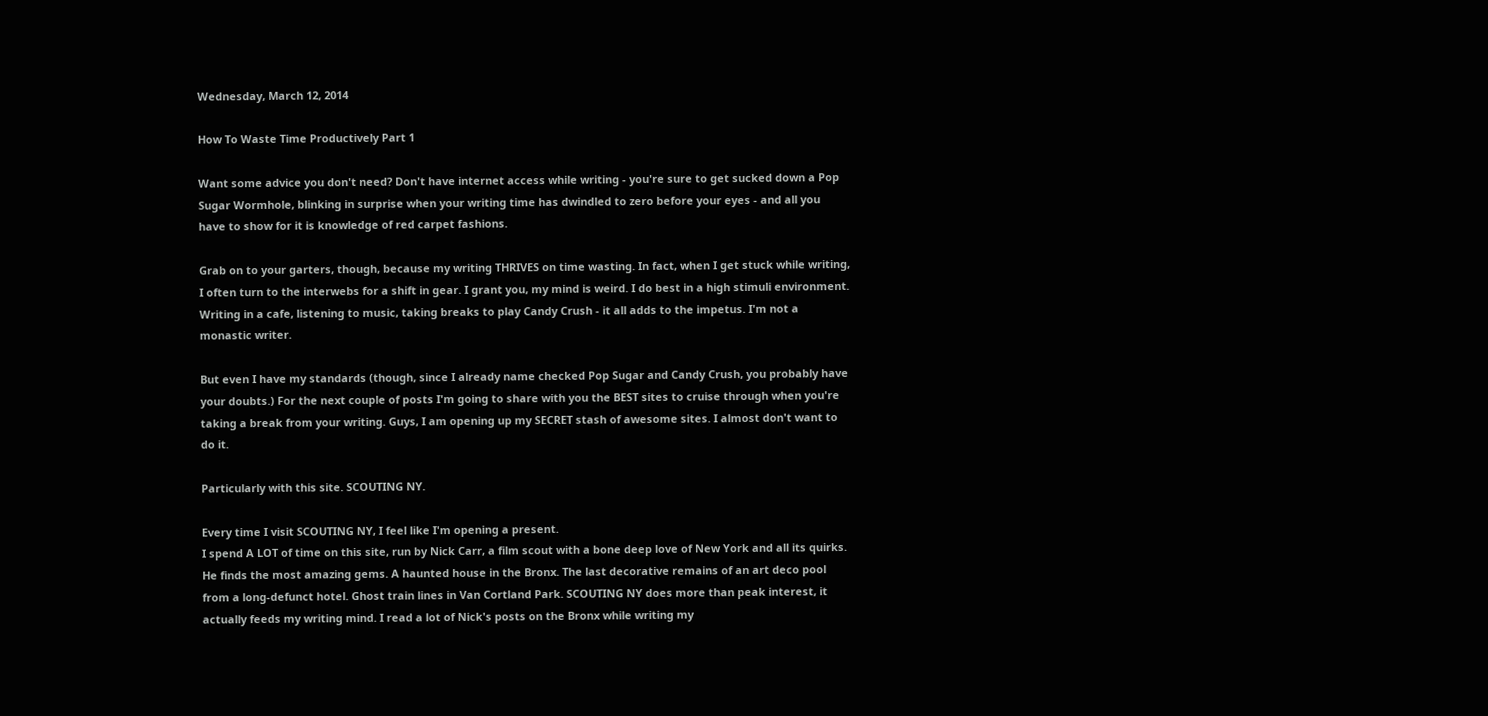Wednesday, March 12, 2014

How To Waste Time Productively Part 1

Want some advice you don't need? Don't have internet access while writing - you're sure to get sucked down a Pop Sugar Wormhole, blinking in surprise when your writing time has dwindled to zero before your eyes - and all you have to show for it is knowledge of red carpet fashions.

Grab on to your garters, though, because my writing THRIVES on time wasting. In fact, when I get stuck while writing, I often turn to the interwebs for a shift in gear. I grant you, my mind is weird. I do best in a high stimuli environment. Writing in a cafe, listening to music, taking breaks to play Candy Crush - it all adds to the impetus. I'm not a monastic writer.

But even I have my standards (though, since I already name checked Pop Sugar and Candy Crush, you probably have your doubts.) For the next couple of posts I'm going to share with you the BEST sites to cruise through when you're taking a break from your writing. Guys, I am opening up my SECRET stash of awesome sites. I almost don't want to do it.

Particularly with this site. SCOUTING NY.

Every time I visit SCOUTING NY, I feel like I'm opening a present.
I spend A LOT of time on this site, run by Nick Carr, a film scout with a bone deep love of New York and all its quirks. He finds the most amazing gems. A haunted house in the Bronx. The last decorative remains of an art deco pool from a long-defunct hotel. Ghost train lines in Van Cortland Park. SCOUTING NY does more than peak interest, it actually feeds my writing mind. I read a lot of Nick's posts on the Bronx while writing my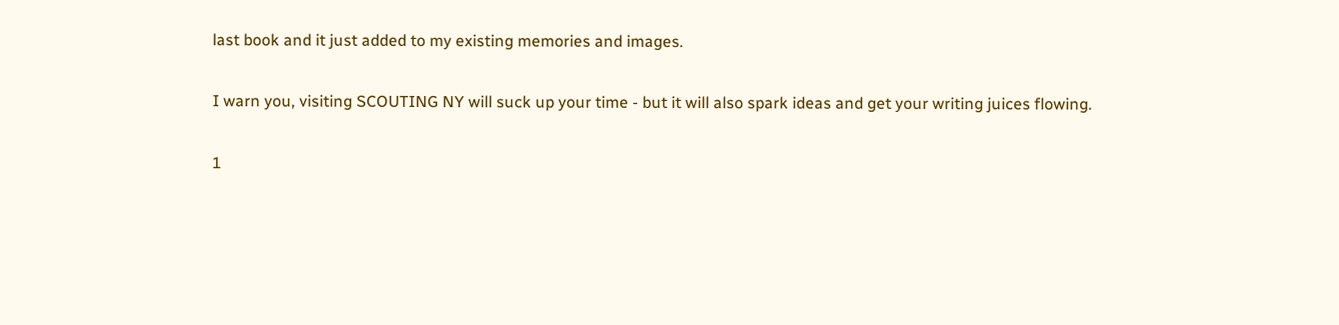last book and it just added to my existing memories and images.

I warn you, visiting SCOUTING NY will suck up your time - but it will also spark ideas and get your writing juices flowing.

1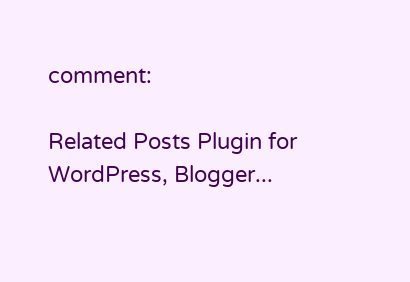comment:

Related Posts Plugin for WordPress, Blogger...